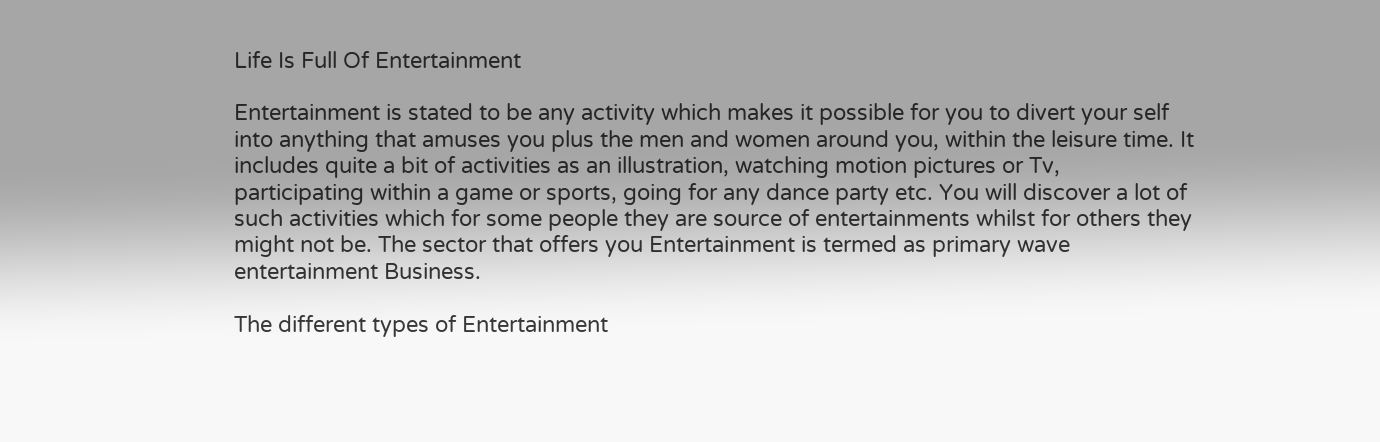Life Is Full Of Entertainment

Entertainment is stated to be any activity which makes it possible for you to divert your self into anything that amuses you plus the men and women around you, within the leisure time. It includes quite a bit of activities as an illustration, watching motion pictures or Tv, participating within a game or sports, going for any dance party etc. You will discover a lot of such activities which for some people they are source of entertainments whilst for others they might not be. The sector that offers you Entertainment is termed as primary wave entertainment Business.

The different types of Entertainment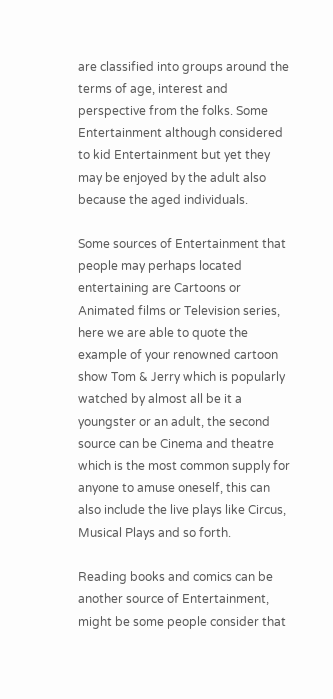are classified into groups around the terms of age, interest and perspective from the folks. Some Entertainment although considered to kid Entertainment but yet they may be enjoyed by the adult also because the aged individuals.

Some sources of Entertainment that people may perhaps located entertaining are Cartoons or Animated films or Television series, here we are able to quote the example of your renowned cartoon show Tom & Jerry which is popularly watched by almost all be it a youngster or an adult, the second source can be Cinema and theatre which is the most common supply for anyone to amuse oneself, this can also include the live plays like Circus, Musical Plays and so forth.

Reading books and comics can be another source of Entertainment, might be some people consider that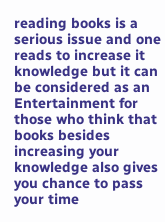reading books is a serious issue and one reads to increase it knowledge but it can be considered as an Entertainment for those who think that books besides increasing your knowledge also gives you chance to pass your time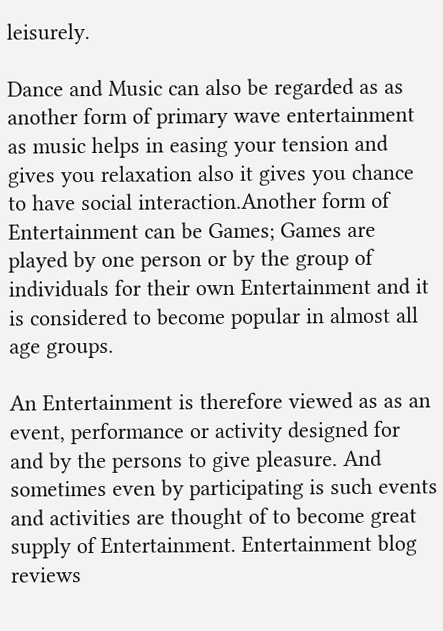leisurely.

Dance and Music can also be regarded as as another form of primary wave entertainment as music helps in easing your tension and gives you relaxation also it gives you chance to have social interaction.Another form of Entertainment can be Games; Games are played by one person or by the group of individuals for their own Entertainment and it is considered to become popular in almost all age groups.

An Entertainment is therefore viewed as as an event, performance or activity designed for and by the persons to give pleasure. And sometimes even by participating is such events and activities are thought of to become great supply of Entertainment. Entertainment blog reviews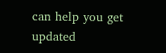can help you get updated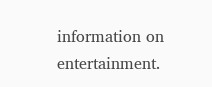information on entertainment.